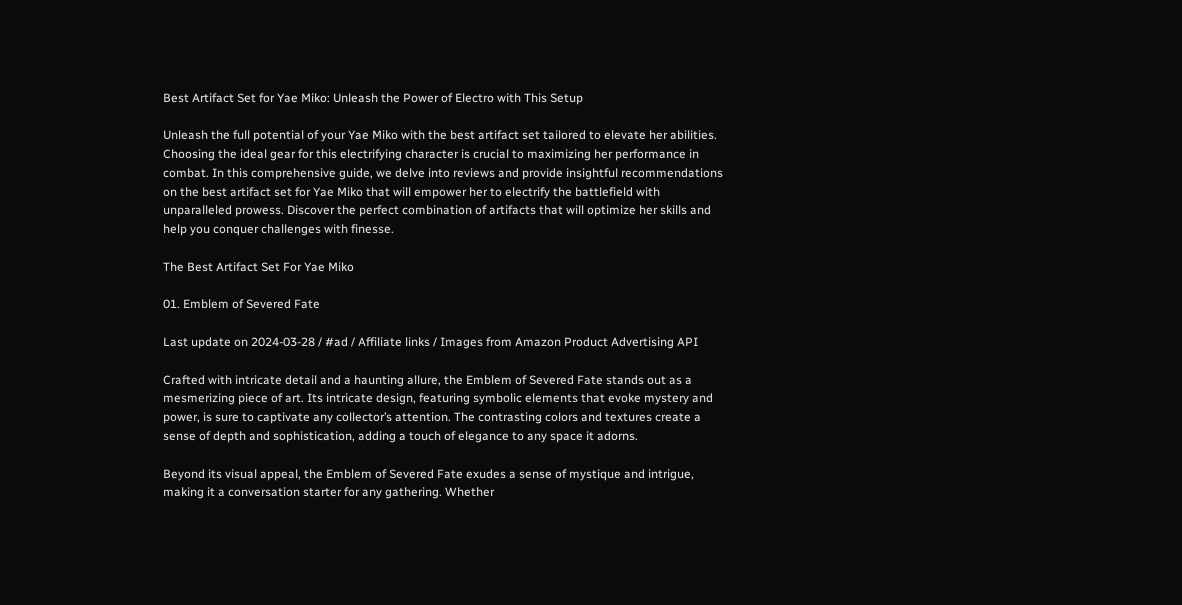Best Artifact Set for Yae Miko: Unleash the Power of Electro with This Setup

Unleash the full potential of your Yae Miko with the best artifact set tailored to elevate her abilities. Choosing the ideal gear for this electrifying character is crucial to maximizing her performance in combat. In this comprehensive guide, we delve into reviews and provide insightful recommendations on the best artifact set for Yae Miko that will empower her to electrify the battlefield with unparalleled prowess. Discover the perfect combination of artifacts that will optimize her skills and help you conquer challenges with finesse.

The Best Artifact Set For Yae Miko

01. Emblem of Severed Fate

Last update on 2024-03-28 / #ad / Affiliate links / Images from Amazon Product Advertising API

Crafted with intricate detail and a haunting allure, the Emblem of Severed Fate stands out as a mesmerizing piece of art. Its intricate design, featuring symbolic elements that evoke mystery and power, is sure to captivate any collector’s attention. The contrasting colors and textures create a sense of depth and sophistication, adding a touch of elegance to any space it adorns.

Beyond its visual appeal, the Emblem of Severed Fate exudes a sense of mystique and intrigue, making it a conversation starter for any gathering. Whether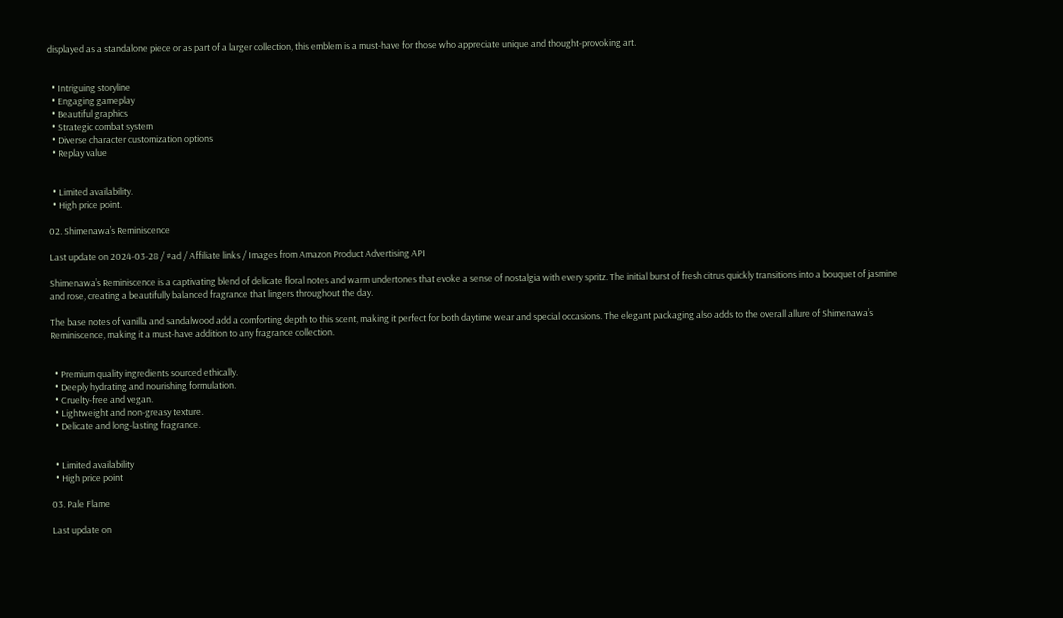displayed as a standalone piece or as part of a larger collection, this emblem is a must-have for those who appreciate unique and thought-provoking art.


  • Intriguing storyline
  • Engaging gameplay
  • Beautiful graphics
  • Strategic combat system
  • Diverse character customization options
  • Replay value


  • Limited availability.
  • High price point.

02. Shimenawa’s Reminiscence

Last update on 2024-03-28 / #ad / Affiliate links / Images from Amazon Product Advertising API

Shimenawa’s Reminiscence is a captivating blend of delicate floral notes and warm undertones that evoke a sense of nostalgia with every spritz. The initial burst of fresh citrus quickly transitions into a bouquet of jasmine and rose, creating a beautifully balanced fragrance that lingers throughout the day.

The base notes of vanilla and sandalwood add a comforting depth to this scent, making it perfect for both daytime wear and special occasions. The elegant packaging also adds to the overall allure of Shimenawa’s Reminiscence, making it a must-have addition to any fragrance collection.


  • Premium quality ingredients sourced ethically.
  • Deeply hydrating and nourishing formulation.
  • Cruelty-free and vegan.
  • Lightweight and non-greasy texture.
  • Delicate and long-lasting fragrance.


  • Limited availability
  • High price point

03. Pale Flame

Last update on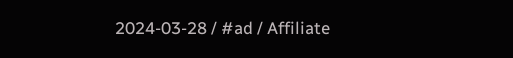2024-03-28 / #ad / Affiliate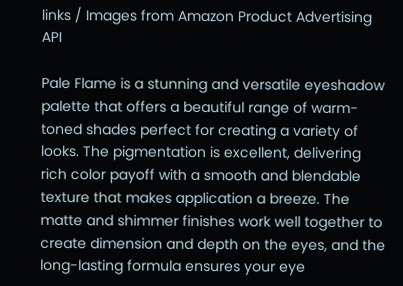links / Images from Amazon Product Advertising API

Pale Flame is a stunning and versatile eyeshadow palette that offers a beautiful range of warm-toned shades perfect for creating a variety of looks. The pigmentation is excellent, delivering rich color payoff with a smooth and blendable texture that makes application a breeze. The matte and shimmer finishes work well together to create dimension and depth on the eyes, and the long-lasting formula ensures your eye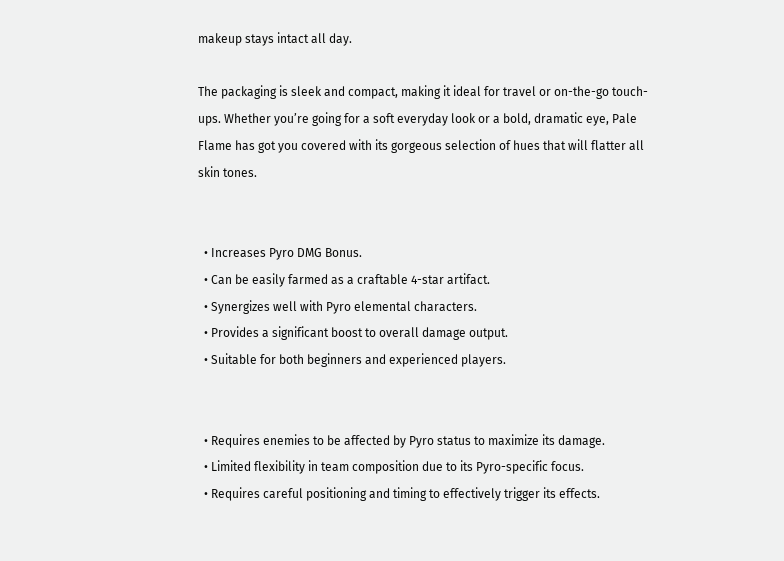makeup stays intact all day.

The packaging is sleek and compact, making it ideal for travel or on-the-go touch-ups. Whether you’re going for a soft everyday look or a bold, dramatic eye, Pale Flame has got you covered with its gorgeous selection of hues that will flatter all skin tones.


  • Increases Pyro DMG Bonus.
  • Can be easily farmed as a craftable 4-star artifact.
  • Synergizes well with Pyro elemental characters.
  • Provides a significant boost to overall damage output.
  • Suitable for both beginners and experienced players.


  • Requires enemies to be affected by Pyro status to maximize its damage.
  • Limited flexibility in team composition due to its Pyro-specific focus.
  • Requires careful positioning and timing to effectively trigger its effects.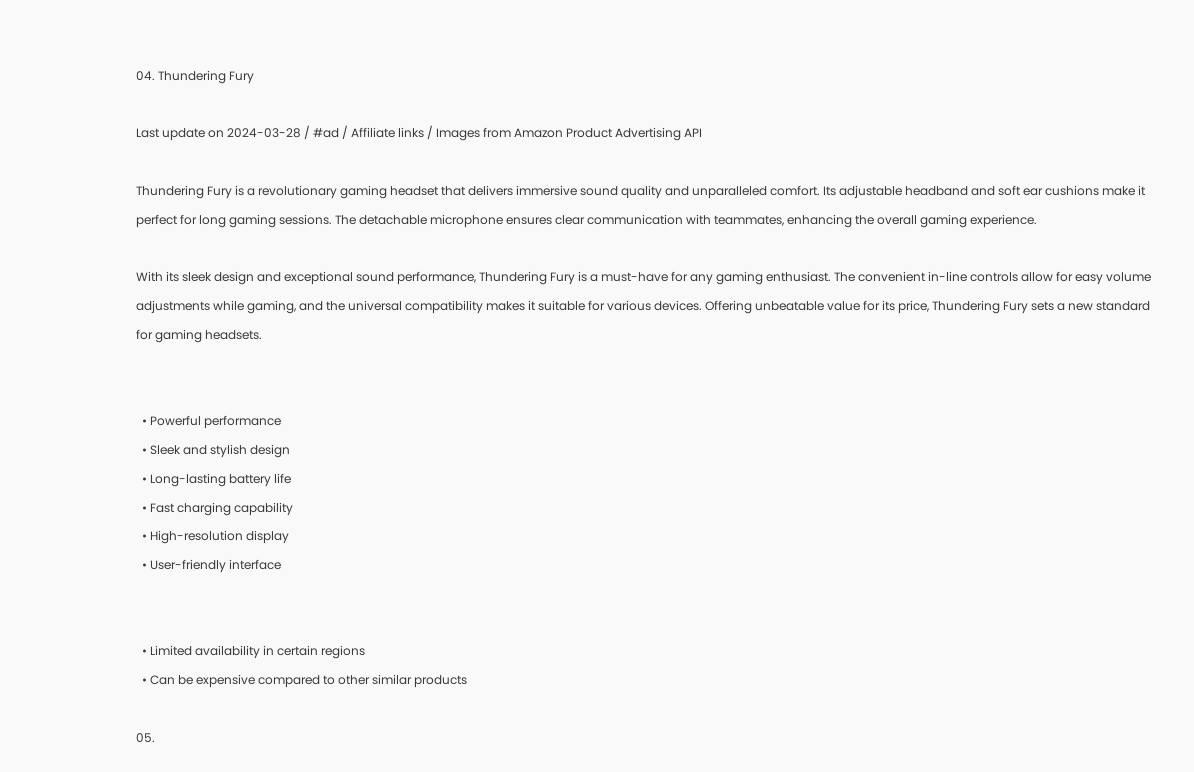04. Thundering Fury

Last update on 2024-03-28 / #ad / Affiliate links / Images from Amazon Product Advertising API

Thundering Fury is a revolutionary gaming headset that delivers immersive sound quality and unparalleled comfort. Its adjustable headband and soft ear cushions make it perfect for long gaming sessions. The detachable microphone ensures clear communication with teammates, enhancing the overall gaming experience.

With its sleek design and exceptional sound performance, Thundering Fury is a must-have for any gaming enthusiast. The convenient in-line controls allow for easy volume adjustments while gaming, and the universal compatibility makes it suitable for various devices. Offering unbeatable value for its price, Thundering Fury sets a new standard for gaming headsets.


  • Powerful performance
  • Sleek and stylish design
  • Long-lasting battery life
  • Fast charging capability
  • High-resolution display
  • User-friendly interface


  • Limited availability in certain regions
  • Can be expensive compared to other similar products

05.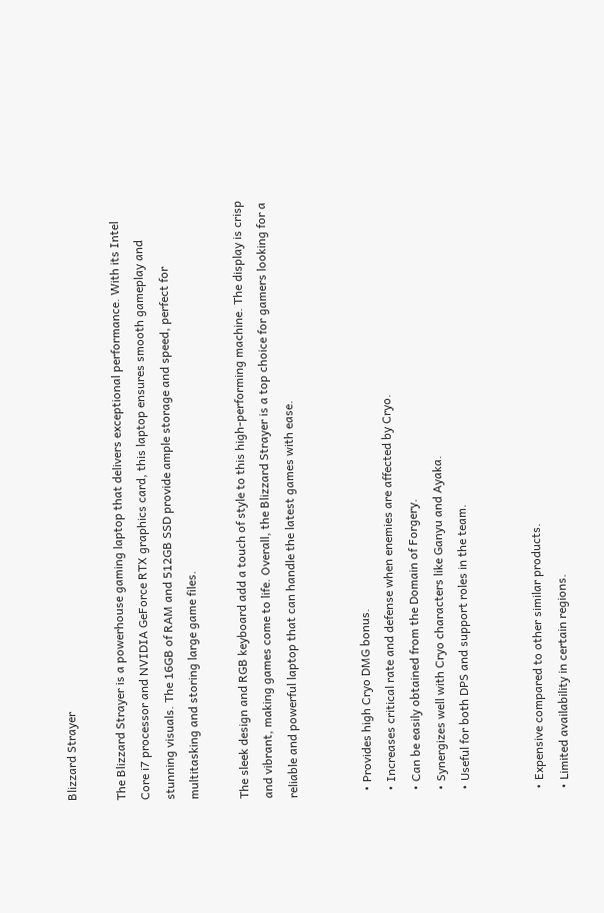Blizzard Strayer

The Blizzard Strayer is a powerhouse gaming laptop that delivers exceptional performance. With its Intel Core i7 processor and NVIDIA GeForce RTX graphics card, this laptop ensures smooth gameplay and stunning visuals. The 16GB of RAM and 512GB SSD provide ample storage and speed, perfect for multitasking and storing large game files.

The sleek design and RGB keyboard add a touch of style to this high-performing machine. The display is crisp and vibrant, making games come to life. Overall, the Blizzard Strayer is a top choice for gamers looking for a reliable and powerful laptop that can handle the latest games with ease.


  • Provides high Cryo DMG bonus.
  • Increases critical rate and defense when enemies are affected by Cryo.
  • Can be easily obtained from the Domain of Forgery.
  • Synergizes well with Cryo characters like Ganyu and Ayaka.
  • Useful for both DPS and support roles in the team.


  • Expensive compared to other similar products.
  • Limited availability in certain regions.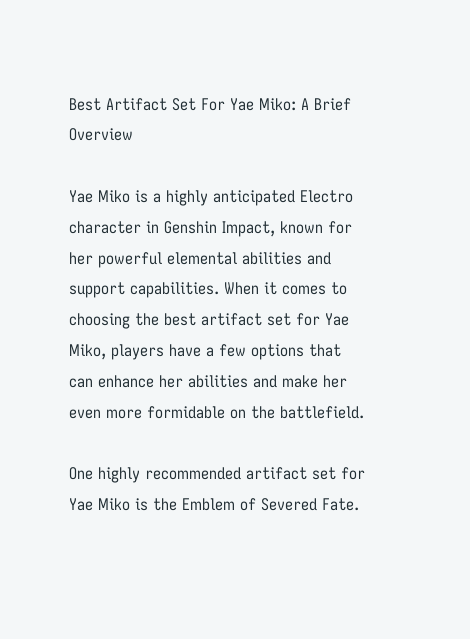Best Artifact Set For Yae Miko: A Brief Overview

Yae Miko is a highly anticipated Electro character in Genshin Impact, known for her powerful elemental abilities and support capabilities. When it comes to choosing the best artifact set for Yae Miko, players have a few options that can enhance her abilities and make her even more formidable on the battlefield.

One highly recommended artifact set for Yae Miko is the Emblem of Severed Fate.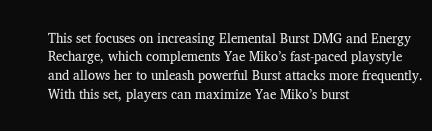This set focuses on increasing Elemental Burst DMG and Energy Recharge, which complements Yae Miko’s fast-paced playstyle and allows her to unleash powerful Burst attacks more frequently. With this set, players can maximize Yae Miko’s burst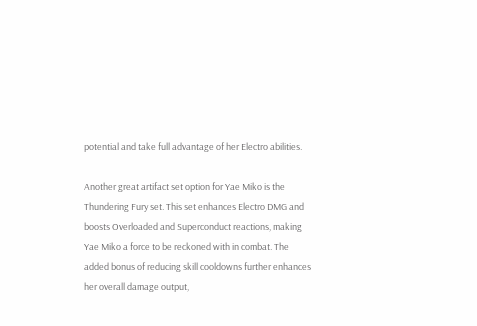potential and take full advantage of her Electro abilities.

Another great artifact set option for Yae Miko is the Thundering Fury set. This set enhances Electro DMG and boosts Overloaded and Superconduct reactions, making Yae Miko a force to be reckoned with in combat. The added bonus of reducing skill cooldowns further enhances her overall damage output,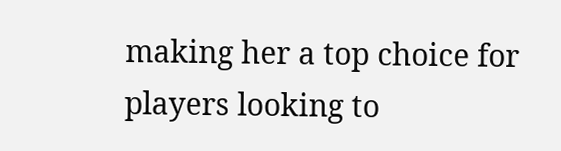making her a top choice for players looking to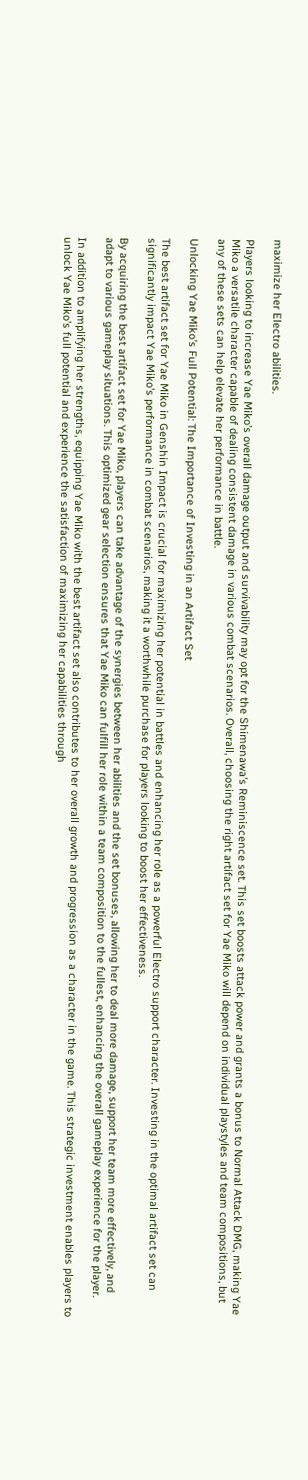maximize her Electro abilities.

Players looking to increase Yae Miko’s overall damage output and survivability may opt for the Shimenawa’s Reminiscence set. This set boosts attack power and grants a bonus to Normal Attack DMG, making Yae Miko a versatile character capable of dealing consistent damage in various combat scenarios. Overall, choosing the right artifact set for Yae Miko will depend on individual playstyles and team compositions, but any of these sets can help elevate her performance in battle.

Unlocking Yae Miko’s Full Potential: The Importance of Investing in an Artifact Set

The best artifact set for Yae Miko in Genshin Impact is crucial for maximizing her potential in battles and enhancing her role as a powerful Electro support character. Investing in the optimal artifact set can significantly impact Yae Miko’s performance in combat scenarios, making it a worthwhile purchase for players looking to boost her effectiveness.

By acquiring the best artifact set for Yae Miko, players can take advantage of the synergies between her abilities and the set bonuses, allowing her to deal more damage, support her team more effectively, and adapt to various gameplay situations. This optimized gear selection ensures that Yae Miko can fulfill her role within a team composition to the fullest, enhancing the overall gameplay experience for the player.

In addition to amplifying her strengths, equipping Yae Miko with the best artifact set also contributes to her overall growth and progression as a character in the game. This strategic investment enables players to unlock Yae Miko’s full potential and experience the satisfaction of maximizing her capabilities through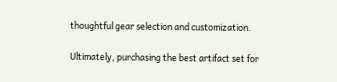thoughtful gear selection and customization.

Ultimately, purchasing the best artifact set for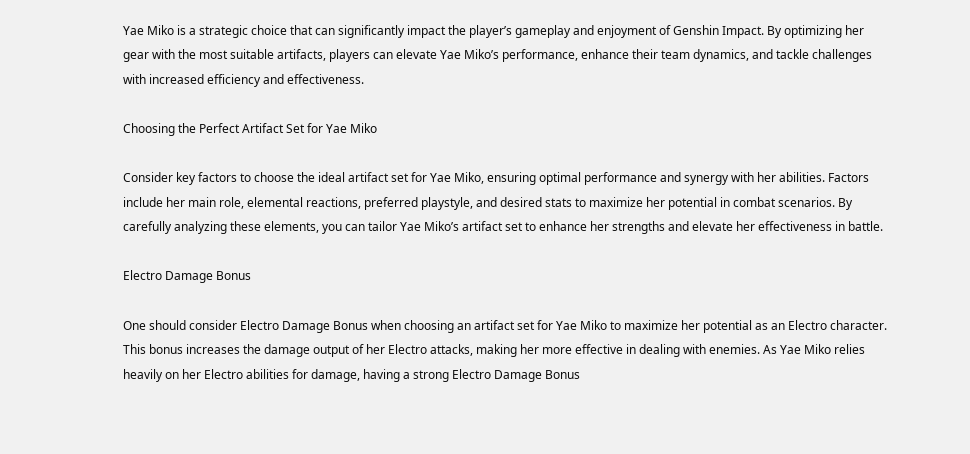Yae Miko is a strategic choice that can significantly impact the player’s gameplay and enjoyment of Genshin Impact. By optimizing her gear with the most suitable artifacts, players can elevate Yae Miko’s performance, enhance their team dynamics, and tackle challenges with increased efficiency and effectiveness.

Choosing the Perfect Artifact Set for Yae Miko

Consider key factors to choose the ideal artifact set for Yae Miko, ensuring optimal performance and synergy with her abilities. Factors include her main role, elemental reactions, preferred playstyle, and desired stats to maximize her potential in combat scenarios. By carefully analyzing these elements, you can tailor Yae Miko’s artifact set to enhance her strengths and elevate her effectiveness in battle.

Electro Damage Bonus

One should consider Electro Damage Bonus when choosing an artifact set for Yae Miko to maximize her potential as an Electro character. This bonus increases the damage output of her Electro attacks, making her more effective in dealing with enemies. As Yae Miko relies heavily on her Electro abilities for damage, having a strong Electro Damage Bonus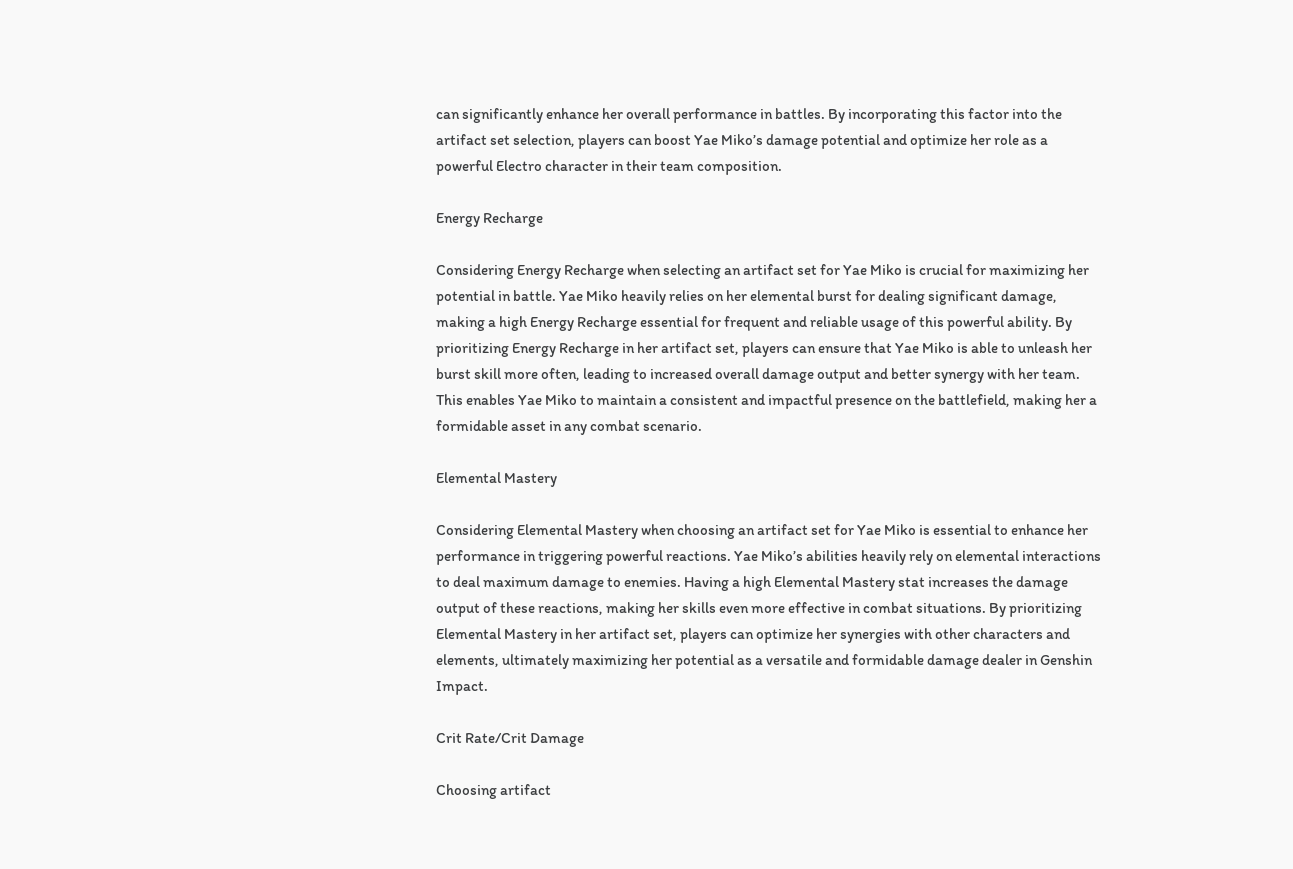can significantly enhance her overall performance in battles. By incorporating this factor into the artifact set selection, players can boost Yae Miko’s damage potential and optimize her role as a powerful Electro character in their team composition.

Energy Recharge

Considering Energy Recharge when selecting an artifact set for Yae Miko is crucial for maximizing her potential in battle. Yae Miko heavily relies on her elemental burst for dealing significant damage, making a high Energy Recharge essential for frequent and reliable usage of this powerful ability. By prioritizing Energy Recharge in her artifact set, players can ensure that Yae Miko is able to unleash her burst skill more often, leading to increased overall damage output and better synergy with her team. This enables Yae Miko to maintain a consistent and impactful presence on the battlefield, making her a formidable asset in any combat scenario.

Elemental Mastery

Considering Elemental Mastery when choosing an artifact set for Yae Miko is essential to enhance her performance in triggering powerful reactions. Yae Miko’s abilities heavily rely on elemental interactions to deal maximum damage to enemies. Having a high Elemental Mastery stat increases the damage output of these reactions, making her skills even more effective in combat situations. By prioritizing Elemental Mastery in her artifact set, players can optimize her synergies with other characters and elements, ultimately maximizing her potential as a versatile and formidable damage dealer in Genshin Impact.

Crit Rate/Crit Damage

Choosing artifact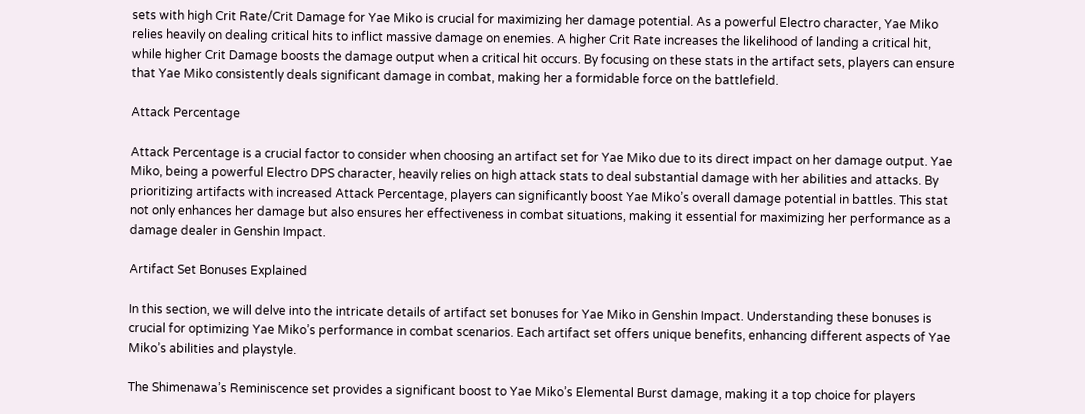sets with high Crit Rate/Crit Damage for Yae Miko is crucial for maximizing her damage potential. As a powerful Electro character, Yae Miko relies heavily on dealing critical hits to inflict massive damage on enemies. A higher Crit Rate increases the likelihood of landing a critical hit, while higher Crit Damage boosts the damage output when a critical hit occurs. By focusing on these stats in the artifact sets, players can ensure that Yae Miko consistently deals significant damage in combat, making her a formidable force on the battlefield.

Attack Percentage

Attack Percentage is a crucial factor to consider when choosing an artifact set for Yae Miko due to its direct impact on her damage output. Yae Miko, being a powerful Electro DPS character, heavily relies on high attack stats to deal substantial damage with her abilities and attacks. By prioritizing artifacts with increased Attack Percentage, players can significantly boost Yae Miko’s overall damage potential in battles. This stat not only enhances her damage but also ensures her effectiveness in combat situations, making it essential for maximizing her performance as a damage dealer in Genshin Impact.

Artifact Set Bonuses Explained

In this section, we will delve into the intricate details of artifact set bonuses for Yae Miko in Genshin Impact. Understanding these bonuses is crucial for optimizing Yae Miko’s performance in combat scenarios. Each artifact set offers unique benefits, enhancing different aspects of Yae Miko’s abilities and playstyle.

The Shimenawa’s Reminiscence set provides a significant boost to Yae Miko’s Elemental Burst damage, making it a top choice for players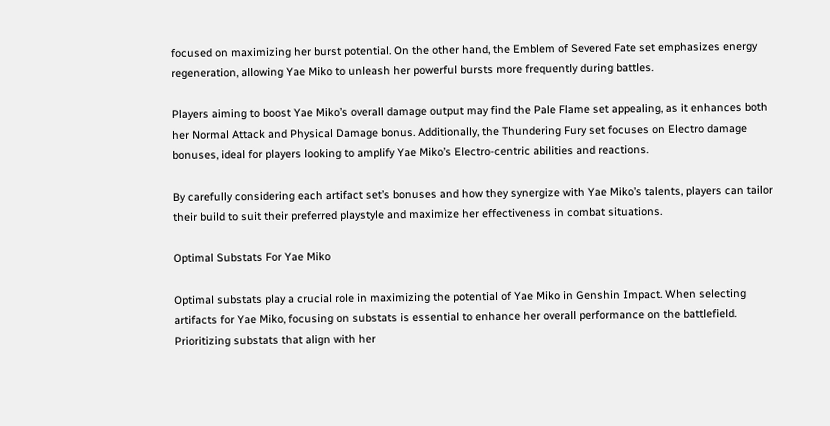focused on maximizing her burst potential. On the other hand, the Emblem of Severed Fate set emphasizes energy regeneration, allowing Yae Miko to unleash her powerful bursts more frequently during battles.

Players aiming to boost Yae Miko’s overall damage output may find the Pale Flame set appealing, as it enhances both her Normal Attack and Physical Damage bonus. Additionally, the Thundering Fury set focuses on Electro damage bonuses, ideal for players looking to amplify Yae Miko’s Electro-centric abilities and reactions.

By carefully considering each artifact set’s bonuses and how they synergize with Yae Miko’s talents, players can tailor their build to suit their preferred playstyle and maximize her effectiveness in combat situations.

Optimal Substats For Yae Miko

Optimal substats play a crucial role in maximizing the potential of Yae Miko in Genshin Impact. When selecting artifacts for Yae Miko, focusing on substats is essential to enhance her overall performance on the battlefield. Prioritizing substats that align with her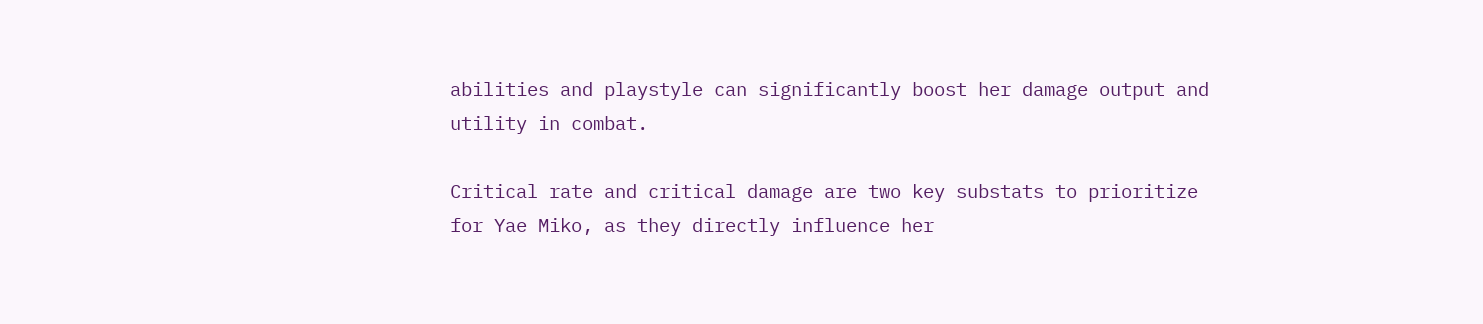abilities and playstyle can significantly boost her damage output and utility in combat.

Critical rate and critical damage are two key substats to prioritize for Yae Miko, as they directly influence her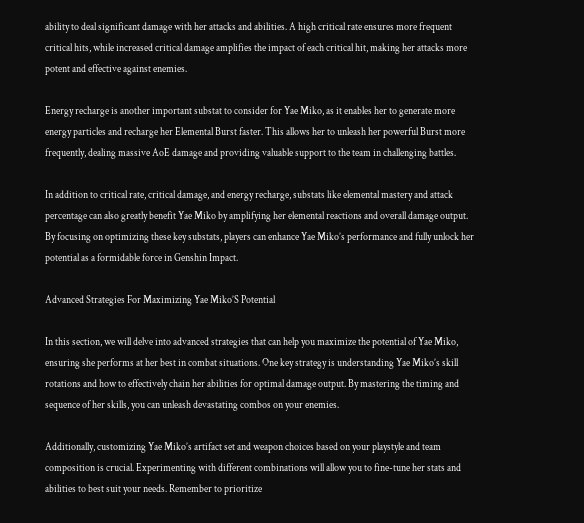ability to deal significant damage with her attacks and abilities. A high critical rate ensures more frequent critical hits, while increased critical damage amplifies the impact of each critical hit, making her attacks more potent and effective against enemies.

Energy recharge is another important substat to consider for Yae Miko, as it enables her to generate more energy particles and recharge her Elemental Burst faster. This allows her to unleash her powerful Burst more frequently, dealing massive AoE damage and providing valuable support to the team in challenging battles.

In addition to critical rate, critical damage, and energy recharge, substats like elemental mastery and attack percentage can also greatly benefit Yae Miko by amplifying her elemental reactions and overall damage output. By focusing on optimizing these key substats, players can enhance Yae Miko’s performance and fully unlock her potential as a formidable force in Genshin Impact.

Advanced Strategies For Maximizing Yae Miko’S Potential

In this section, we will delve into advanced strategies that can help you maximize the potential of Yae Miko, ensuring she performs at her best in combat situations. One key strategy is understanding Yae Miko’s skill rotations and how to effectively chain her abilities for optimal damage output. By mastering the timing and sequence of her skills, you can unleash devastating combos on your enemies.

Additionally, customizing Yae Miko’s artifact set and weapon choices based on your playstyle and team composition is crucial. Experimenting with different combinations will allow you to fine-tune her stats and abilities to best suit your needs. Remember to prioritize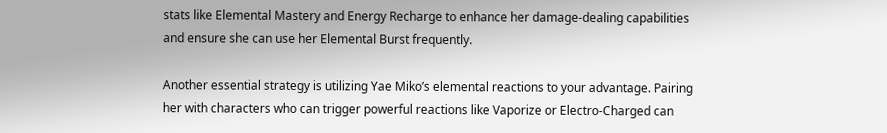stats like Elemental Mastery and Energy Recharge to enhance her damage-dealing capabilities and ensure she can use her Elemental Burst frequently.

Another essential strategy is utilizing Yae Miko’s elemental reactions to your advantage. Pairing her with characters who can trigger powerful reactions like Vaporize or Electro-Charged can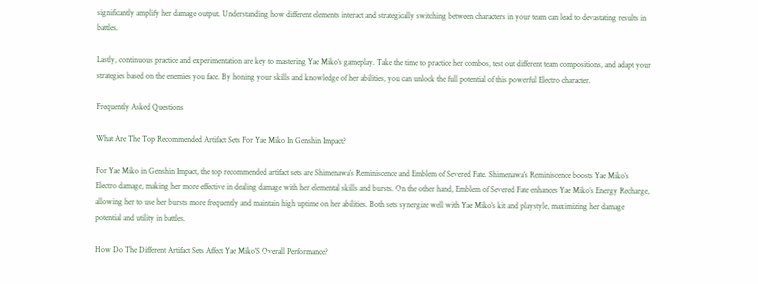significantly amplify her damage output. Understanding how different elements interact and strategically switching between characters in your team can lead to devastating results in battles.

Lastly, continuous practice and experimentation are key to mastering Yae Miko’s gameplay. Take the time to practice her combos, test out different team compositions, and adapt your strategies based on the enemies you face. By honing your skills and knowledge of her abilities, you can unlock the full potential of this powerful Electro character.

Frequently Asked Questions

What Are The Top Recommended Artifact Sets For Yae Miko In Genshin Impact?

For Yae Miko in Genshin Impact, the top recommended artifact sets are Shimenawa’s Reminiscence and Emblem of Severed Fate. Shimenawa’s Reminiscence boosts Yae Miko’s Electro damage, making her more effective in dealing damage with her elemental skills and bursts. On the other hand, Emblem of Severed Fate enhances Yae Miko’s Energy Recharge, allowing her to use her bursts more frequently and maintain high uptime on her abilities. Both sets synergize well with Yae Miko’s kit and playstyle, maximizing her damage potential and utility in battles.

How Do The Different Artifact Sets Affect Yae Miko’S Overall Performance?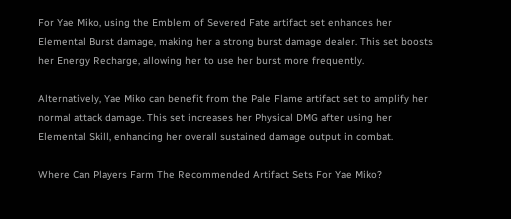For Yae Miko, using the Emblem of Severed Fate artifact set enhances her Elemental Burst damage, making her a strong burst damage dealer. This set boosts her Energy Recharge, allowing her to use her burst more frequently.

Alternatively, Yae Miko can benefit from the Pale Flame artifact set to amplify her normal attack damage. This set increases her Physical DMG after using her Elemental Skill, enhancing her overall sustained damage output in combat.

Where Can Players Farm The Recommended Artifact Sets For Yae Miko?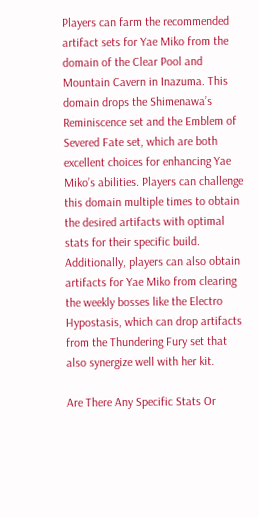Players can farm the recommended artifact sets for Yae Miko from the domain of the Clear Pool and Mountain Cavern in Inazuma. This domain drops the Shimenawa’s Reminiscence set and the Emblem of Severed Fate set, which are both excellent choices for enhancing Yae Miko’s abilities. Players can challenge this domain multiple times to obtain the desired artifacts with optimal stats for their specific build. Additionally, players can also obtain artifacts for Yae Miko from clearing the weekly bosses like the Electro Hypostasis, which can drop artifacts from the Thundering Fury set that also synergize well with her kit.

Are There Any Specific Stats Or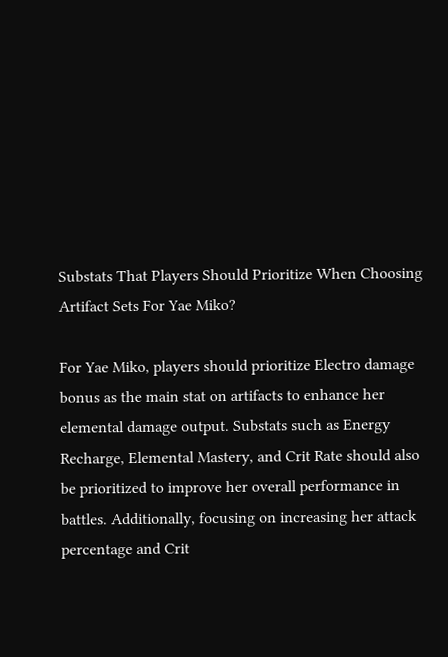Substats That Players Should Prioritize When Choosing Artifact Sets For Yae Miko?

For Yae Miko, players should prioritize Electro damage bonus as the main stat on artifacts to enhance her elemental damage output. Substats such as Energy Recharge, Elemental Mastery, and Crit Rate should also be prioritized to improve her overall performance in battles. Additionally, focusing on increasing her attack percentage and Crit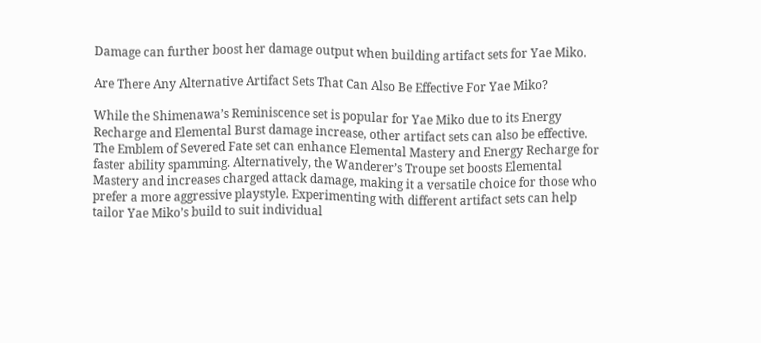Damage can further boost her damage output when building artifact sets for Yae Miko.

Are There Any Alternative Artifact Sets That Can Also Be Effective For Yae Miko?

While the Shimenawa’s Reminiscence set is popular for Yae Miko due to its Energy Recharge and Elemental Burst damage increase, other artifact sets can also be effective. The Emblem of Severed Fate set can enhance Elemental Mastery and Energy Recharge for faster ability spamming. Alternatively, the Wanderer’s Troupe set boosts Elemental Mastery and increases charged attack damage, making it a versatile choice for those who prefer a more aggressive playstyle. Experimenting with different artifact sets can help tailor Yae Miko’s build to suit individual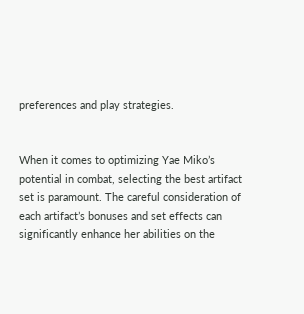preferences and play strategies.


When it comes to optimizing Yae Miko’s potential in combat, selecting the best artifact set is paramount. The careful consideration of each artifact’s bonuses and set effects can significantly enhance her abilities on the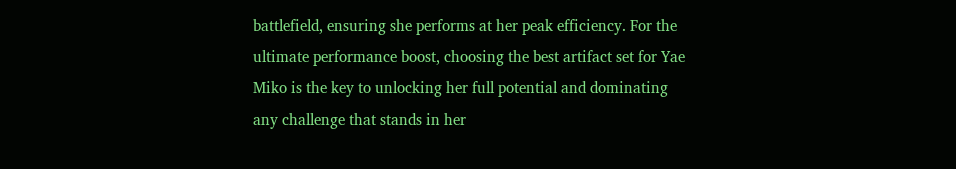battlefield, ensuring she performs at her peak efficiency. For the ultimate performance boost, choosing the best artifact set for Yae Miko is the key to unlocking her full potential and dominating any challenge that stands in her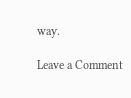way.

Leave a Comment